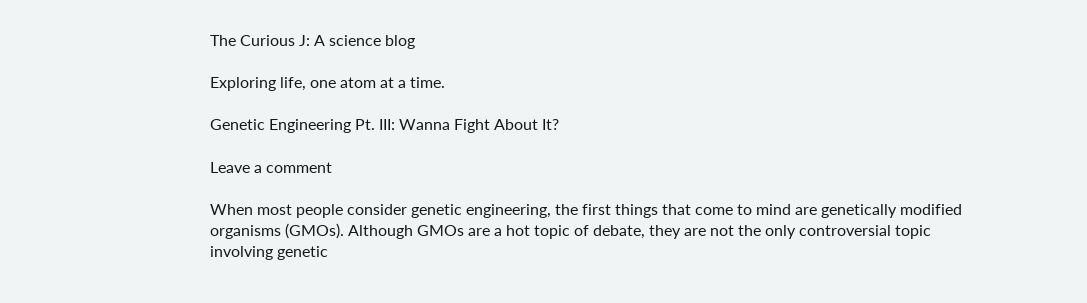The Curious J: A science blog

Exploring life, one atom at a time.

Genetic Engineering Pt. III: Wanna Fight About It?

Leave a comment

When most people consider genetic engineering, the first things that come to mind are genetically modified organisms (GMOs). Although GMOs are a hot topic of debate, they are not the only controversial topic involving genetic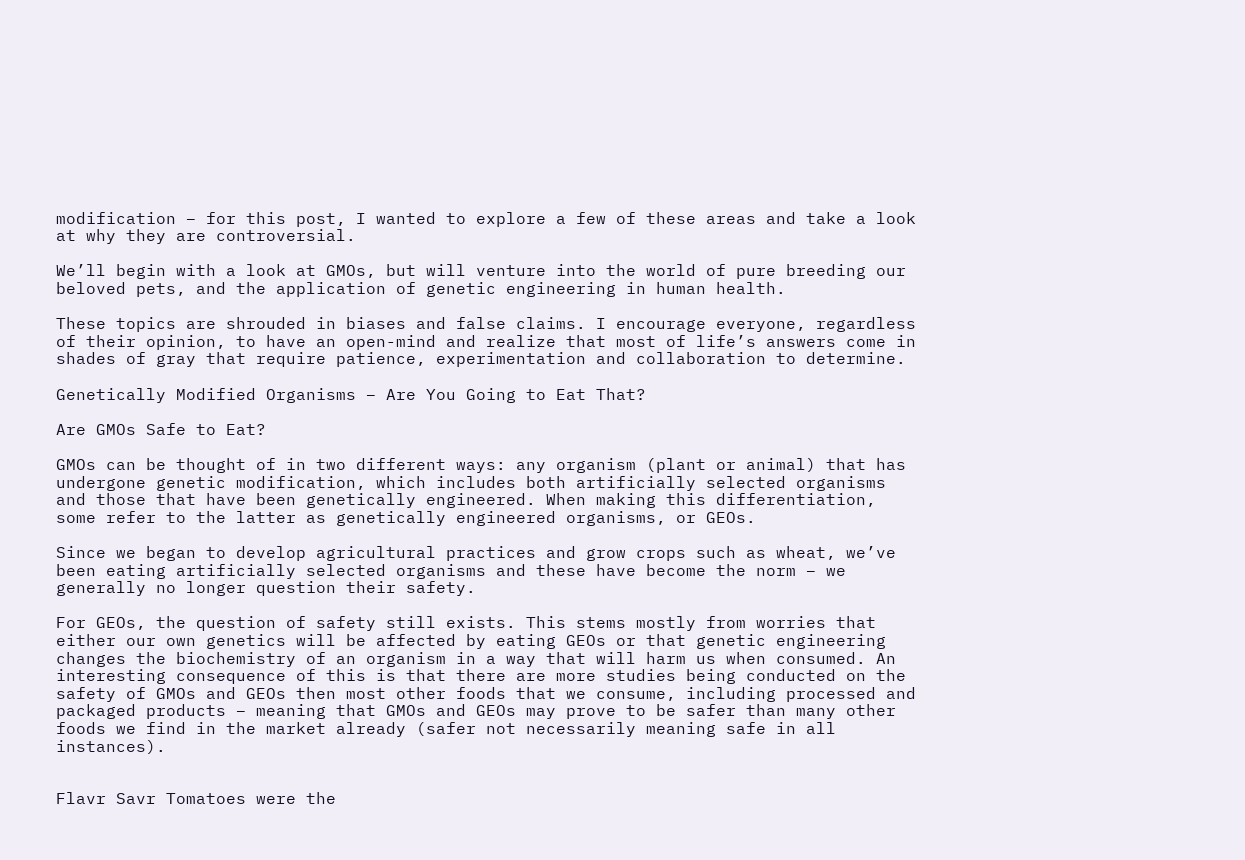modification – for this post, I wanted to explore a few of these areas and take a look at why they are controversial.

We’ll begin with a look at GMOs, but will venture into the world of pure breeding our beloved pets, and the application of genetic engineering in human health.

These topics are shrouded in biases and false claims. I encourage everyone, regardless of their opinion, to have an open-mind and realize that most of life’s answers come in shades of gray that require patience, experimentation and collaboration to determine.

Genetically Modified Organisms – Are You Going to Eat That?

Are GMOs Safe to Eat?

GMOs can be thought of in two different ways: any organism (plant or animal) that has undergone genetic modification, which includes both artificially selected organisms and those that have been genetically engineered. When making this differentiation, some refer to the latter as genetically engineered organisms, or GEOs.

Since we began to develop agricultural practices and grow crops such as wheat, we’ve been eating artificially selected organisms and these have become the norm – we generally no longer question their safety.

For GEOs, the question of safety still exists. This stems mostly from worries that either our own genetics will be affected by eating GEOs or that genetic engineering changes the biochemistry of an organism in a way that will harm us when consumed. An interesting consequence of this is that there are more studies being conducted on the safety of GMOs and GEOs then most other foods that we consume, including processed and packaged products – meaning that GMOs and GEOs may prove to be safer than many other foods we find in the market already (safer not necessarily meaning safe in all instances).


Flavr Savr Tomatoes were the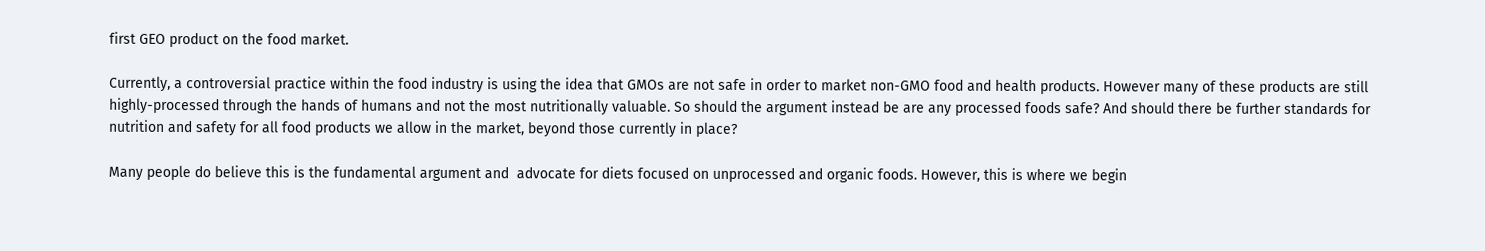first GEO product on the food market.

Currently, a controversial practice within the food industry is using the idea that GMOs are not safe in order to market non-GMO food and health products. However many of these products are still highly-processed through the hands of humans and not the most nutritionally valuable. So should the argument instead be are any processed foods safe? And should there be further standards for nutrition and safety for all food products we allow in the market, beyond those currently in place?

Many people do believe this is the fundamental argument and  advocate for diets focused on unprocessed and organic foods. However, this is where we begin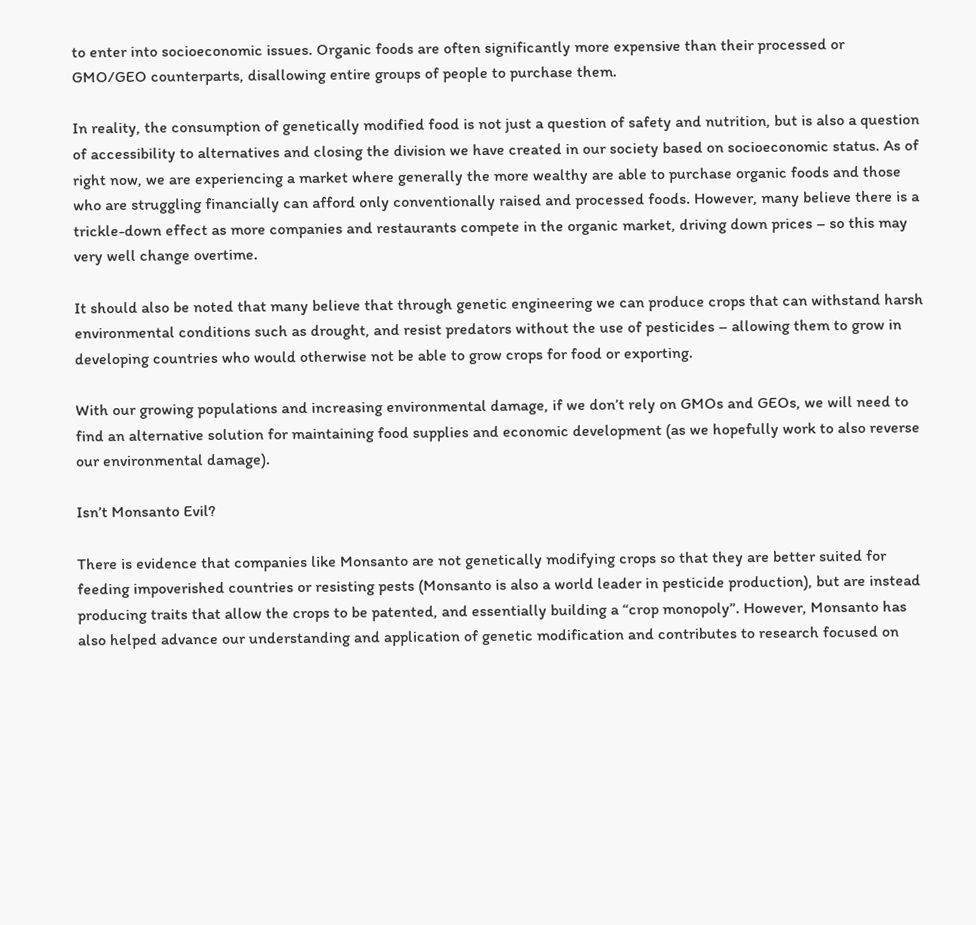to enter into socioeconomic issues. Organic foods are often significantly more expensive than their processed or GMO/GEO counterparts, disallowing entire groups of people to purchase them.

In reality, the consumption of genetically modified food is not just a question of safety and nutrition, but is also a question of accessibility to alternatives and closing the division we have created in our society based on socioeconomic status. As of right now, we are experiencing a market where generally the more wealthy are able to purchase organic foods and those who are struggling financially can afford only conventionally raised and processed foods. However, many believe there is a trickle-down effect as more companies and restaurants compete in the organic market, driving down prices – so this may very well change overtime.

It should also be noted that many believe that through genetic engineering we can produce crops that can withstand harsh environmental conditions such as drought, and resist predators without the use of pesticides – allowing them to grow in developing countries who would otherwise not be able to grow crops for food or exporting.

With our growing populations and increasing environmental damage, if we don’t rely on GMOs and GEOs, we will need to find an alternative solution for maintaining food supplies and economic development (as we hopefully work to also reverse our environmental damage).

Isn’t Monsanto Evil?

There is evidence that companies like Monsanto are not genetically modifying crops so that they are better suited for feeding impoverished countries or resisting pests (Monsanto is also a world leader in pesticide production), but are instead producing traits that allow the crops to be patented, and essentially building a “crop monopoly”. However, Monsanto has also helped advance our understanding and application of genetic modification and contributes to research focused on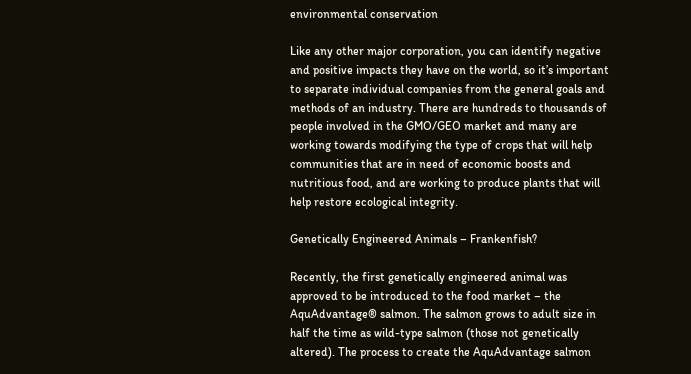environmental conservation

Like any other major corporation, you can identify negative and positive impacts they have on the world, so it’s important to separate individual companies from the general goals and methods of an industry. There are hundreds to thousands of people involved in the GMO/GEO market and many are working towards modifying the type of crops that will help communities that are in need of economic boosts and nutritious food, and are working to produce plants that will help restore ecological integrity.

Genetically Engineered Animals – Frankenfish?

Recently, the first genetically engineered animal was approved to be introduced to the food market – the AquAdvantage® salmon. The salmon grows to adult size in half the time as wild-type salmon (those not genetically altered). The process to create the AquAdvantage salmon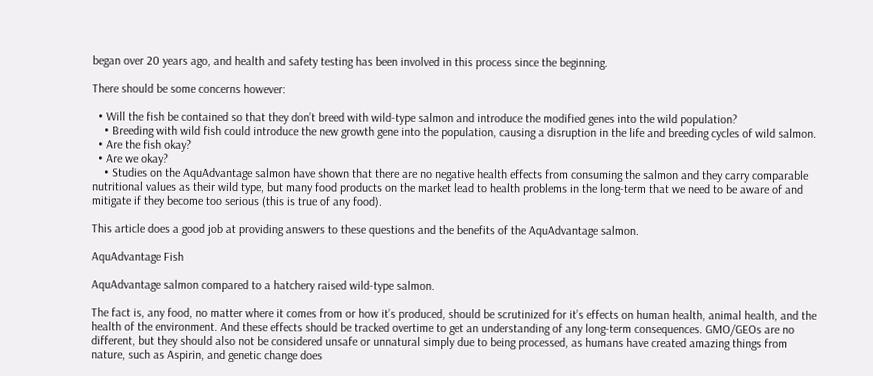began over 20 years ago, and health and safety testing has been involved in this process since the beginning.

There should be some concerns however:

  • Will the fish be contained so that they don’t breed with wild-type salmon and introduce the modified genes into the wild population?
    • Breeding with wild fish could introduce the new growth gene into the population, causing a disruption in the life and breeding cycles of wild salmon.
  • Are the fish okay?
  • Are we okay?
    • Studies on the AquAdvantage salmon have shown that there are no negative health effects from consuming the salmon and they carry comparable nutritional values as their wild type, but many food products on the market lead to health problems in the long-term that we need to be aware of and mitigate if they become too serious (this is true of any food).

This article does a good job at providing answers to these questions and the benefits of the AquAdvantage salmon.

AquAdvantage Fish

AquAdvantage salmon compared to a hatchery raised wild-type salmon.

The fact is, any food, no matter where it comes from or how it’s produced, should be scrutinized for it’s effects on human health, animal health, and the health of the environment. And these effects should be tracked overtime to get an understanding of any long-term consequences. GMO/GEOs are no different, but they should also not be considered unsafe or unnatural simply due to being processed, as humans have created amazing things from nature, such as Aspirin, and genetic change does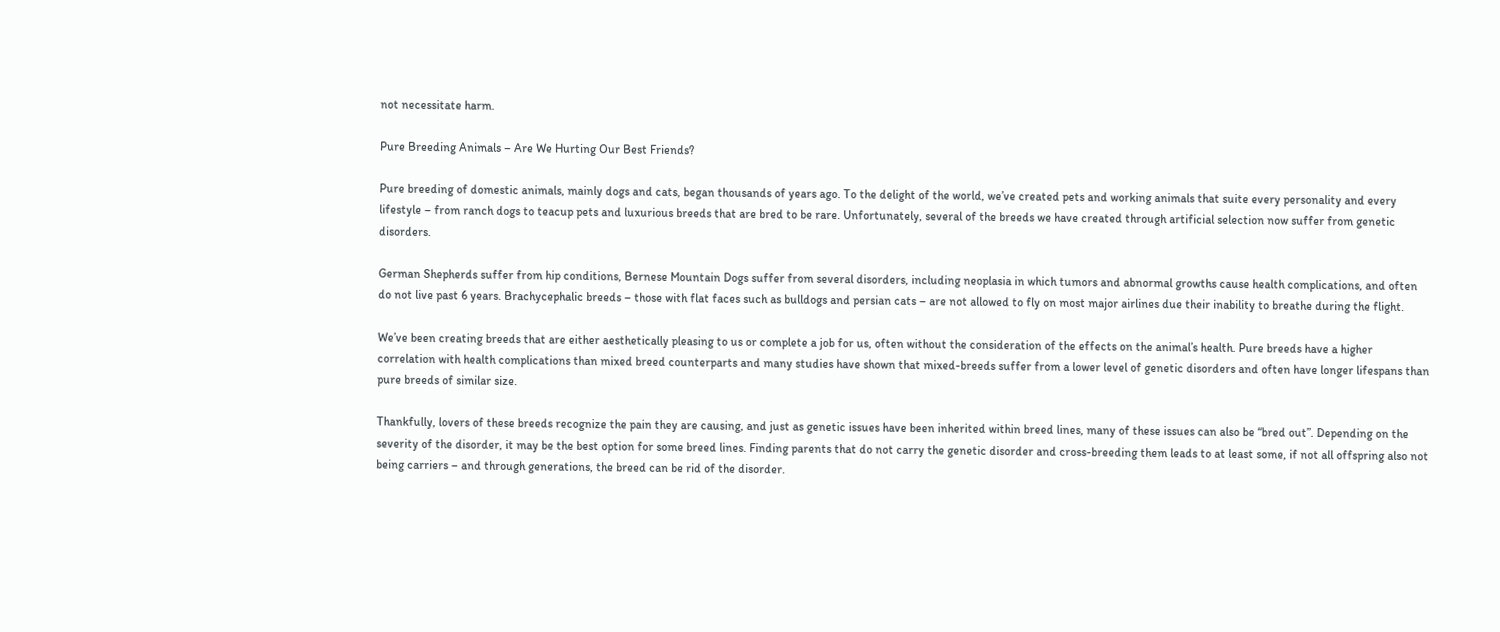not necessitate harm.

Pure Breeding Animals – Are We Hurting Our Best Friends?

Pure breeding of domestic animals, mainly dogs and cats, began thousands of years ago. To the delight of the world, we’ve created pets and working animals that suite every personality and every lifestyle – from ranch dogs to teacup pets and luxurious breeds that are bred to be rare. Unfortunately, several of the breeds we have created through artificial selection now suffer from genetic disorders.

German Shepherds suffer from hip conditions, Bernese Mountain Dogs suffer from several disorders, including neoplasia in which tumors and abnormal growths cause health complications, and often do not live past 6 years. Brachycephalic breeds – those with flat faces such as bulldogs and persian cats – are not allowed to fly on most major airlines due their inability to breathe during the flight.

We’ve been creating breeds that are either aesthetically pleasing to us or complete a job for us, often without the consideration of the effects on the animal’s health. Pure breeds have a higher correlation with health complications than mixed breed counterparts and many studies have shown that mixed-breeds suffer from a lower level of genetic disorders and often have longer lifespans than pure breeds of similar size.

Thankfully, lovers of these breeds recognize the pain they are causing, and just as genetic issues have been inherited within breed lines, many of these issues can also be “bred out”. Depending on the severity of the disorder, it may be the best option for some breed lines. Finding parents that do not carry the genetic disorder and cross-breeding them leads to at least some, if not all offspring also not being carriers – and through generations, the breed can be rid of the disorder.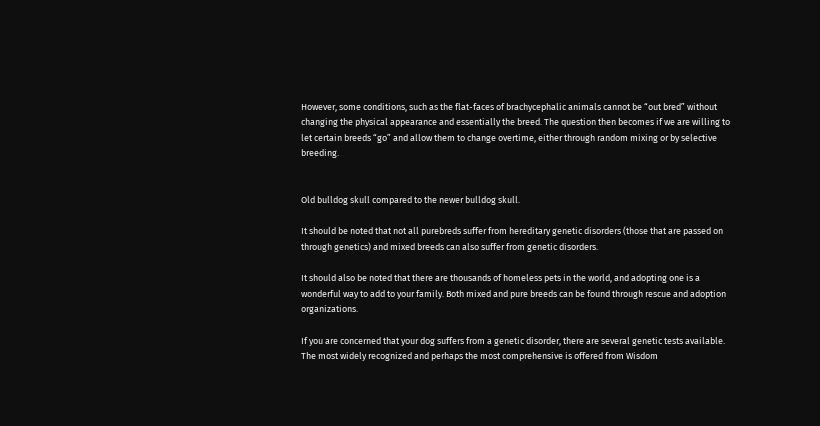However, some conditions, such as the flat-faces of brachycephalic animals cannot be “out bred” without changing the physical appearance and essentially the breed. The question then becomes if we are willing to let certain breeds “go” and allow them to change overtime, either through random mixing or by selective breeding.


Old bulldog skull compared to the newer bulldog skull.

It should be noted that not all purebreds suffer from hereditary genetic disorders (those that are passed on through genetics) and mixed breeds can also suffer from genetic disorders.

It should also be noted that there are thousands of homeless pets in the world, and adopting one is a wonderful way to add to your family. Both mixed and pure breeds can be found through rescue and adoption organizations.

If you are concerned that your dog suffers from a genetic disorder, there are several genetic tests available. The most widely recognized and perhaps the most comprehensive is offered from Wisdom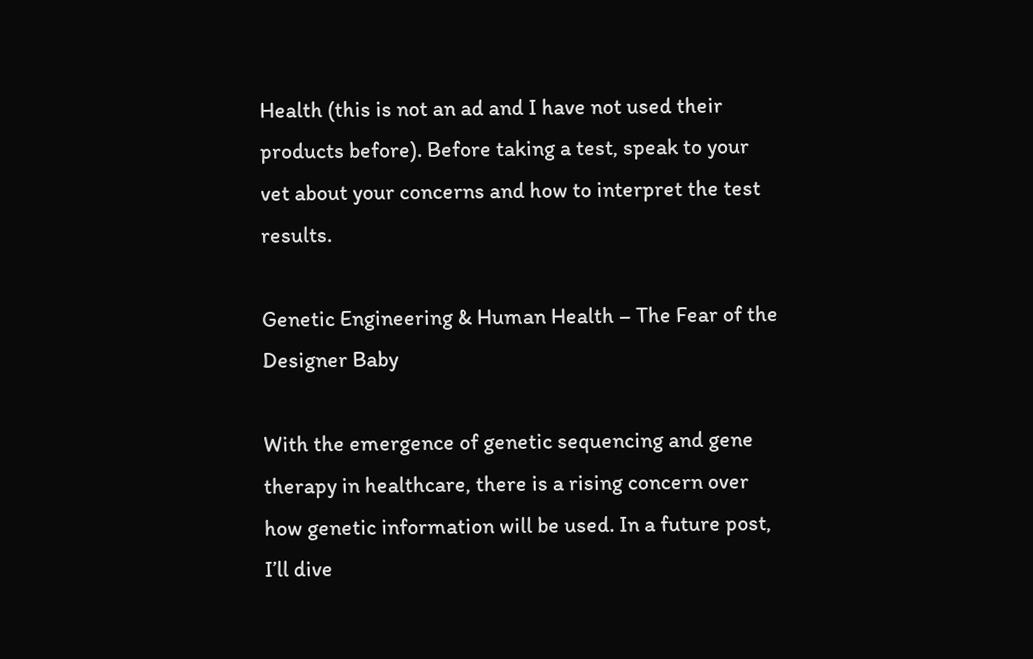Health (this is not an ad and I have not used their products before). Before taking a test, speak to your vet about your concerns and how to interpret the test results.

Genetic Engineering & Human Health – The Fear of the Designer Baby

With the emergence of genetic sequencing and gene therapy in healthcare, there is a rising concern over how genetic information will be used. In a future post, I’ll dive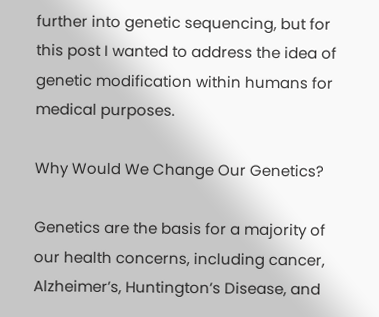further into genetic sequencing, but for this post I wanted to address the idea of genetic modification within humans for medical purposes.

Why Would We Change Our Genetics?

Genetics are the basis for a majority of our health concerns, including cancer, Alzheimer’s, Huntington’s Disease, and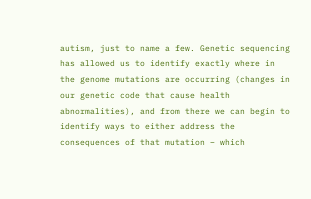autism, just to name a few. Genetic sequencing has allowed us to identify exactly where in the genome mutations are occurring (changes in our genetic code that cause health abnormalities), and from there we can begin to identify ways to either address the consequences of that mutation – which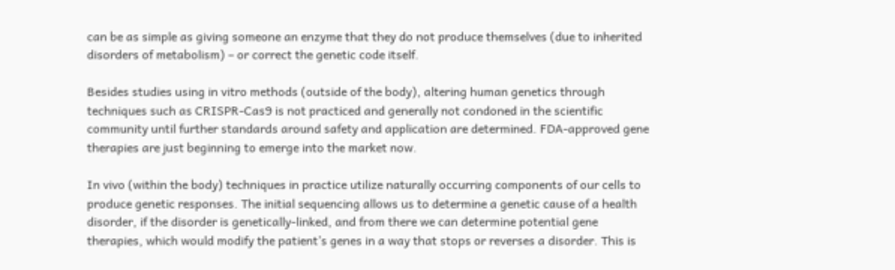can be as simple as giving someone an enzyme that they do not produce themselves (due to inherited disorders of metabolism) – or correct the genetic code itself.

Besides studies using in vitro methods (outside of the body), altering human genetics through techniques such as CRISPR-Cas9 is not practiced and generally not condoned in the scientific community until further standards around safety and application are determined. FDA-approved gene therapies are just beginning to emerge into the market now.

In vivo (within the body) techniques in practice utilize naturally occurring components of our cells to produce genetic responses. The initial sequencing allows us to determine a genetic cause of a health disorder, if the disorder is genetically-linked, and from there we can determine potential gene therapies, which would modify the patient’s genes in a way that stops or reverses a disorder. This is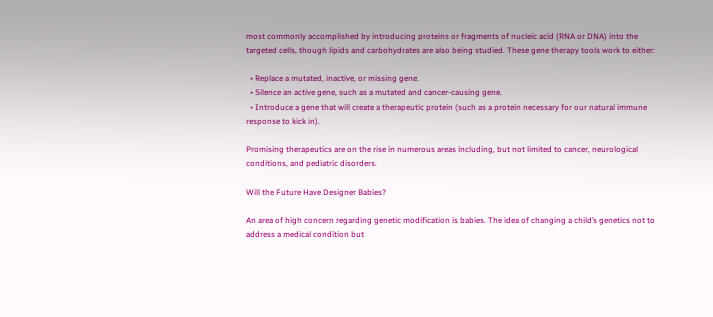most commonly accomplished by introducing proteins or fragments of nucleic acid (RNA or DNA) into the targeted cells, though lipids and carbohydrates are also being studied. These gene therapy tools work to either:

  • Replace a mutated, inactive, or missing gene.
  • Silence an active gene, such as a mutated and cancer-causing gene.
  • Introduce a gene that will create a therapeutic protein (such as a protein necessary for our natural immune response to kick in).

Promising therapeutics are on the rise in numerous areas including, but not limited to cancer, neurological conditions, and pediatric disorders.

Will the Future Have Designer Babies?

An area of high concern regarding genetic modification is babies. The idea of changing a child’s genetics not to address a medical condition but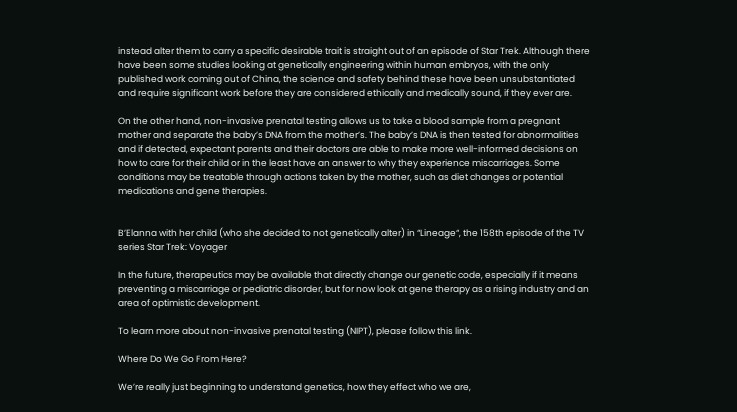instead alter them to carry a specific desirable trait is straight out of an episode of Star Trek. Although there have been some studies looking at genetically engineering within human embryos, with the only published work coming out of China, the science and safety behind these have been unsubstantiated and require significant work before they are considered ethically and medically sound, if they ever are.

On the other hand, non-invasive prenatal testing allows us to take a blood sample from a pregnant mother and separate the baby’s DNA from the mother’s. The baby’s DNA is then tested for abnormalities and if detected, expectant parents and their doctors are able to make more well-informed decisions on how to care for their child or in the least have an answer to why they experience miscarriages. Some conditions may be treatable through actions taken by the mother, such as diet changes or potential medications and gene therapies.


B’Elanna with her child (who she decided to not genetically alter) in “Lineage“, the 158th episode of the TV series Star Trek: Voyager

In the future, therapeutics may be available that directly change our genetic code, especially if it means preventing a miscarriage or pediatric disorder, but for now look at gene therapy as a rising industry and an area of optimistic development.

To learn more about non-invasive prenatal testing (NIPT), please follow this link.

Where Do We Go From Here?

We’re really just beginning to understand genetics, how they effect who we are,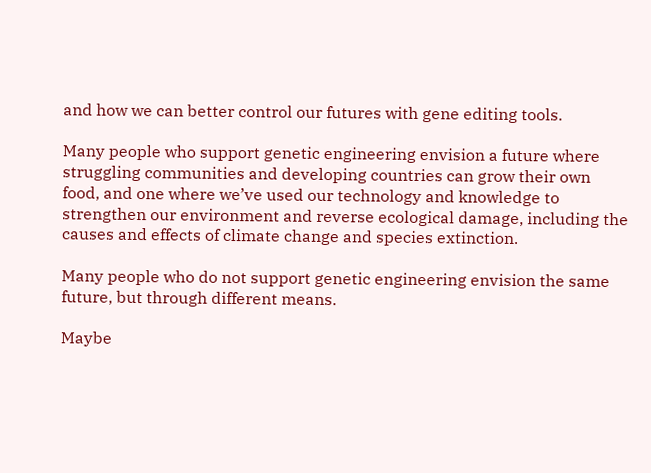and how we can better control our futures with gene editing tools.

Many people who support genetic engineering envision a future where struggling communities and developing countries can grow their own food, and one where we’ve used our technology and knowledge to strengthen our environment and reverse ecological damage, including the causes and effects of climate change and species extinction.

Many people who do not support genetic engineering envision the same future, but through different means.

Maybe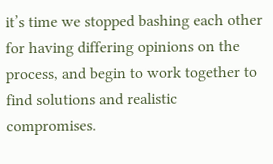it’s time we stopped bashing each other for having differing opinions on the process, and begin to work together to find solutions and realistic compromises.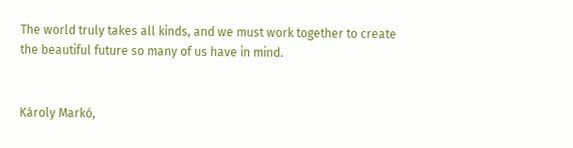The world truly takes all kinds, and we must work together to create the beautiful future so many of us have in mind.


Károly Markó,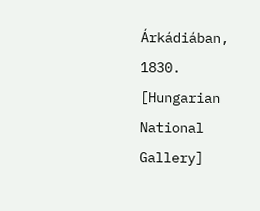Árkádiában, 1830. [Hungarian National Gallery]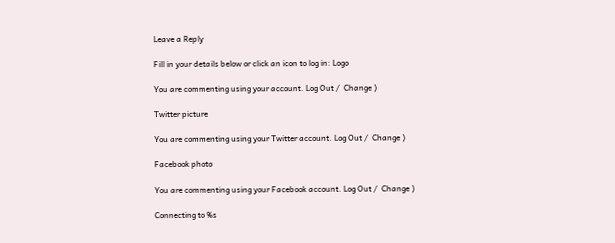Leave a Reply

Fill in your details below or click an icon to log in: Logo

You are commenting using your account. Log Out /  Change )

Twitter picture

You are commenting using your Twitter account. Log Out /  Change )

Facebook photo

You are commenting using your Facebook account. Log Out /  Change )

Connecting to %s